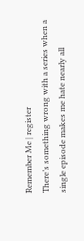Remember Me | register
There’s something wrong with a series when a single episode makes me hate nearly all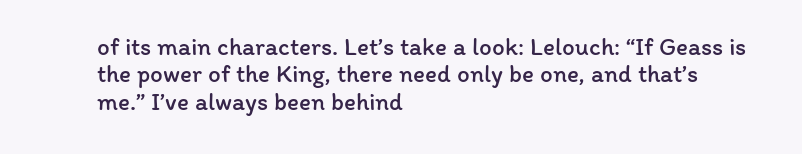of its main characters. Let’s take a look: Lelouch: “If Geass is the power of the King, there need only be one, and that’s me.” I’ve always been behind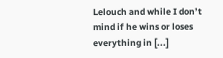Lelouch and while I don’t mind if he wins or loses everything in [...]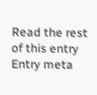Read the rest of this entry Entry meta